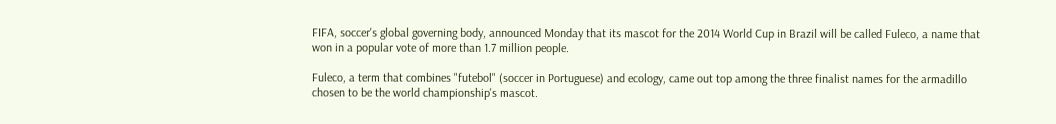FIFA, soccer's global governing body, announced Monday that its mascot for the 2014 World Cup in Brazil will be called Fuleco, a name that won in a popular vote of more than 1.7 million people.

Fuleco, a term that combines "futebol" (soccer in Portuguese) and ecology, came out top among the three finalist names for the armadillo chosen to be the world championship's mascot.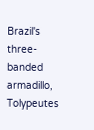Brazil's three-banded armadillo, Tolypeutes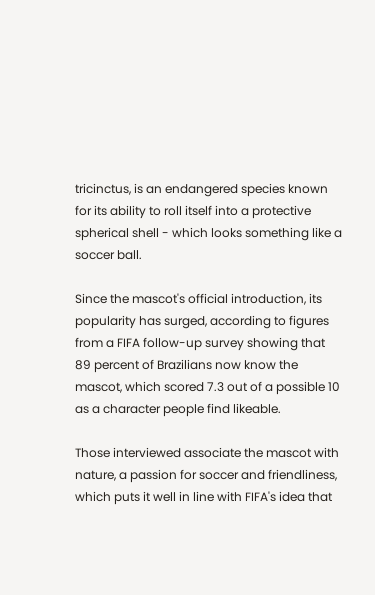tricinctus, is an endangered species known for its ability to roll itself into a protective spherical shell - which looks something like a soccer ball.

Since the mascot's official introduction, its popularity has surged, according to figures from a FIFA follow-up survey showing that 89 percent of Brazilians now know the mascot, which scored 7.3 out of a possible 10 as a character people find likeable.

Those interviewed associate the mascot with nature, a passion for soccer and friendliness, which puts it well in line with FIFA's idea that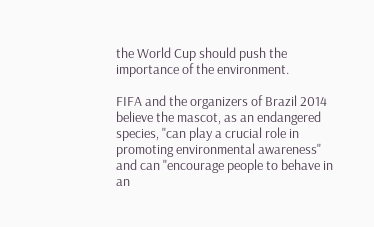the World Cup should push the importance of the environment.

FIFA and the organizers of Brazil 2014 believe the mascot, as an endangered species, "can play a crucial role in promoting environmental awareness" and can "encourage people to behave in an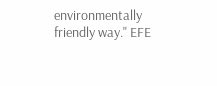environmentally friendly way." EFE